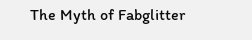The Myth of Fabglitter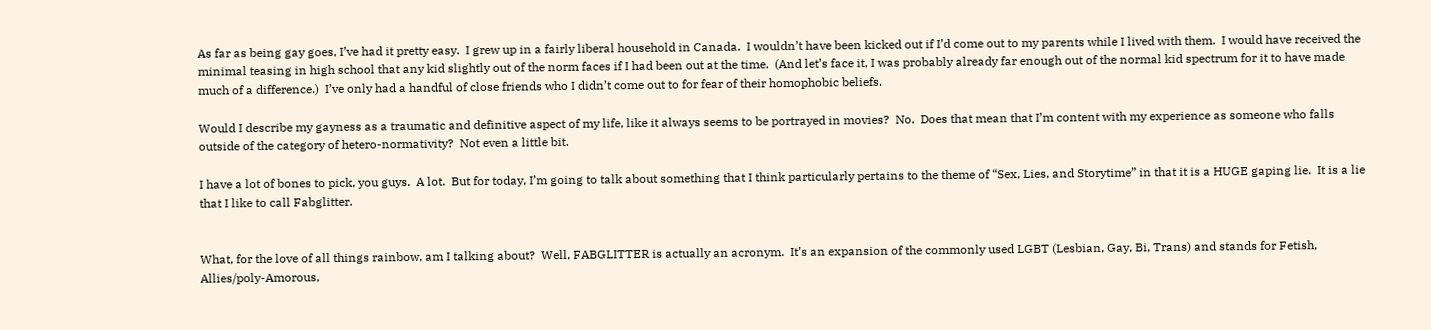As far as being gay goes, I’ve had it pretty easy.  I grew up in a fairly liberal household in Canada.  I wouldn’t have been kicked out if I’d come out to my parents while I lived with them.  I would have received the minimal teasing in high school that any kid slightly out of the norm faces if I had been out at the time.  (And let’s face it, I was probably already far enough out of the normal kid spectrum for it to have made much of a difference.)  I’ve only had a handful of close friends who I didn’t come out to for fear of their homophobic beliefs.

Would I describe my gayness as a traumatic and definitive aspect of my life, like it always seems to be portrayed in movies?  No.  Does that mean that I’m content with my experience as someone who falls outside of the category of hetero-normativity?  Not even a little bit.

I have a lot of bones to pick, you guys.  A lot.  But for today, I’m going to talk about something that I think particularly pertains to the theme of “Sex, Lies, and Storytime” in that it is a HUGE gaping lie.  It is a lie that I like to call Fabglitter.


What, for the love of all things rainbow, am I talking about?  Well, FABGLITTER is actually an acronym.  It’s an expansion of the commonly used LGBT (Lesbian, Gay, Bi, Trans) and stands for Fetish, Allies/poly-Amorous,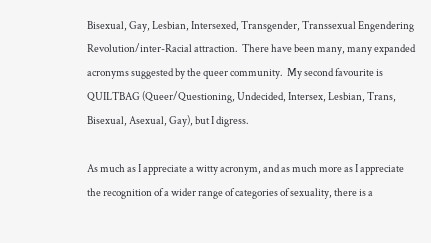Bisexual, Gay, Lesbian, Intersexed, Transgender, Transsexual Engendering Revolution/inter-Racial attraction.  There have been many, many expanded acronyms suggested by the queer community.  My second favourite is QUILTBAG (Queer/Questioning, Undecided, Intersex, Lesbian, Trans, Bisexual, Asexual, Gay), but I digress.

As much as I appreciate a witty acronym, and as much more as I appreciate the recognition of a wider range of categories of sexuality, there is a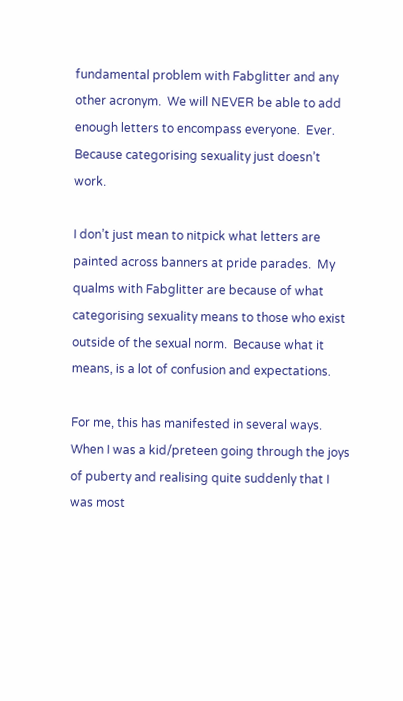fundamental problem with Fabglitter and any other acronym.  We will NEVER be able to add enough letters to encompass everyone.  Ever.  Because categorising sexuality just doesn’t work.

I don’t just mean to nitpick what letters are painted across banners at pride parades.  My qualms with Fabglitter are because of what categorising sexuality means to those who exist outside of the sexual norm.  Because what it means, is a lot of confusion and expectations.

For me, this has manifested in several ways.  When I was a kid/preteen going through the joys of puberty and realising quite suddenly that I was most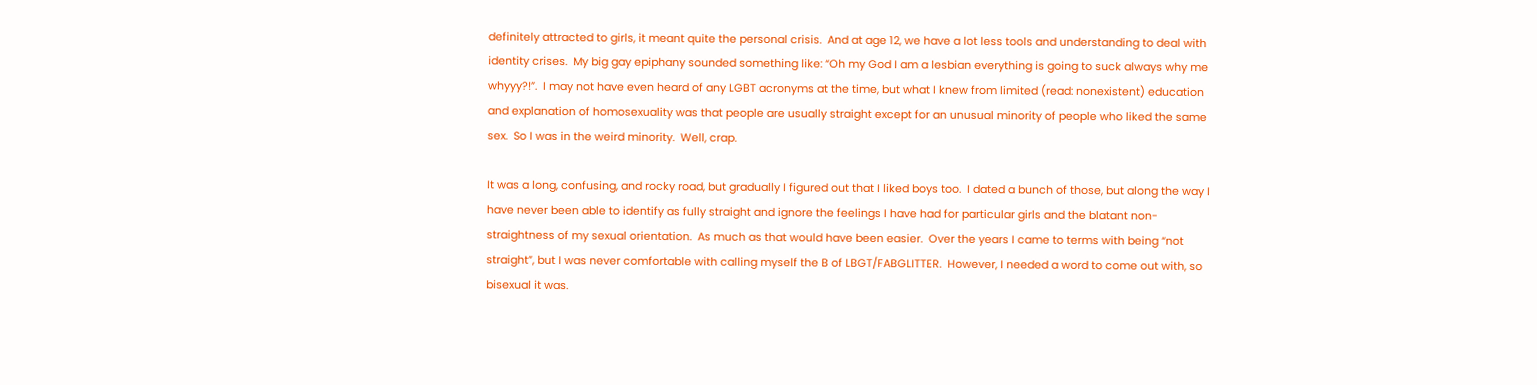definitely attracted to girls, it meant quite the personal crisis.  And at age 12, we have a lot less tools and understanding to deal with identity crises.  My big gay epiphany sounded something like: “Oh my God I am a lesbian everything is going to suck always why me whyyy?!”.  I may not have even heard of any LGBT acronyms at the time, but what I knew from limited (read: nonexistent) education and explanation of homosexuality was that people are usually straight except for an unusual minority of people who liked the same sex.  So I was in the weird minority.  Well, crap.

It was a long, confusing, and rocky road, but gradually I figured out that I liked boys too.  I dated a bunch of those, but along the way I have never been able to identify as fully straight and ignore the feelings I have had for particular girls and the blatant non-straightness of my sexual orientation.  As much as that would have been easier.  Over the years I came to terms with being “not straight”, but I was never comfortable with calling myself the B of LBGT/FABGLITTER.  However, I needed a word to come out with, so bisexual it was.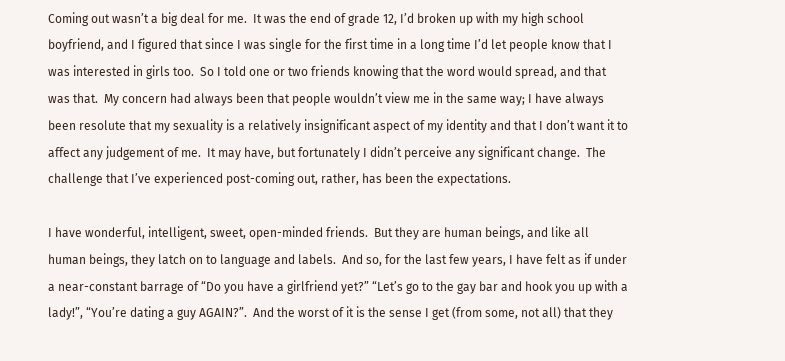Coming out wasn’t a big deal for me.  It was the end of grade 12, I’d broken up with my high school boyfriend, and I figured that since I was single for the first time in a long time I’d let people know that I was interested in girls too.  So I told one or two friends knowing that the word would spread, and that was that.  My concern had always been that people wouldn’t view me in the same way; I have always been resolute that my sexuality is a relatively insignificant aspect of my identity and that I don’t want it to affect any judgement of me.  It may have, but fortunately I didn’t perceive any significant change.  The challenge that I’ve experienced post-coming out, rather, has been the expectations.

I have wonderful, intelligent, sweet, open-minded friends.  But they are human beings, and like all human beings, they latch on to language and labels.  And so, for the last few years, I have felt as if under a near-constant barrage of “Do you have a girlfriend yet?” “Let’s go to the gay bar and hook you up with a lady!”, “You’re dating a guy AGAIN?”.  And the worst of it is the sense I get (from some, not all) that they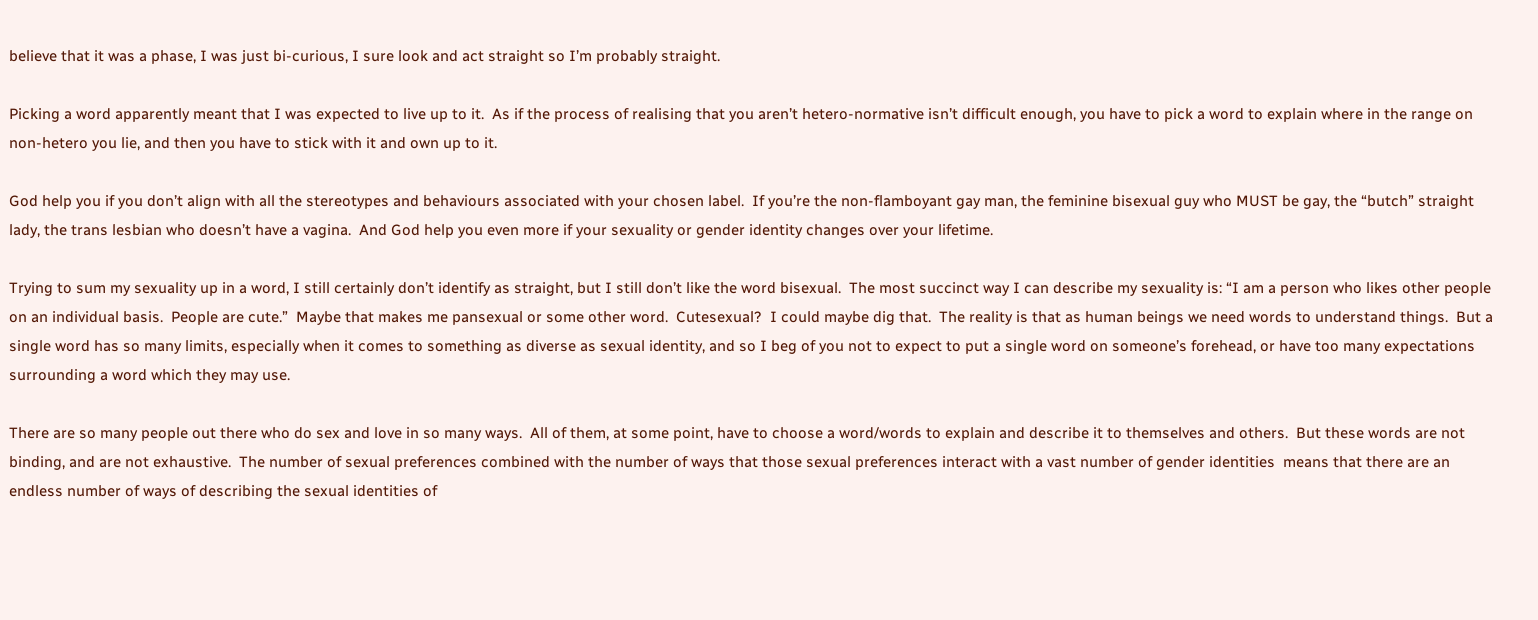believe that it was a phase, I was just bi-curious, I sure look and act straight so I’m probably straight.

Picking a word apparently meant that I was expected to live up to it.  As if the process of realising that you aren’t hetero-normative isn’t difficult enough, you have to pick a word to explain where in the range on non-hetero you lie, and then you have to stick with it and own up to it.

God help you if you don’t align with all the stereotypes and behaviours associated with your chosen label.  If you’re the non-flamboyant gay man, the feminine bisexual guy who MUST be gay, the “butch” straight lady, the trans lesbian who doesn’t have a vagina.  And God help you even more if your sexuality or gender identity changes over your lifetime.

Trying to sum my sexuality up in a word, I still certainly don’t identify as straight, but I still don’t like the word bisexual.  The most succinct way I can describe my sexuality is: “I am a person who likes other people on an individual basis.  People are cute.”  Maybe that makes me pansexual or some other word.  Cutesexual?  I could maybe dig that.  The reality is that as human beings we need words to understand things.  But a single word has so many limits, especially when it comes to something as diverse as sexual identity, and so I beg of you not to expect to put a single word on someone’s forehead, or have too many expectations surrounding a word which they may use.

There are so many people out there who do sex and love in so many ways.  All of them, at some point, have to choose a word/words to explain and describe it to themselves and others.  But these words are not binding, and are not exhaustive.  The number of sexual preferences combined with the number of ways that those sexual preferences interact with a vast number of gender identities  means that there are an endless number of ways of describing the sexual identities of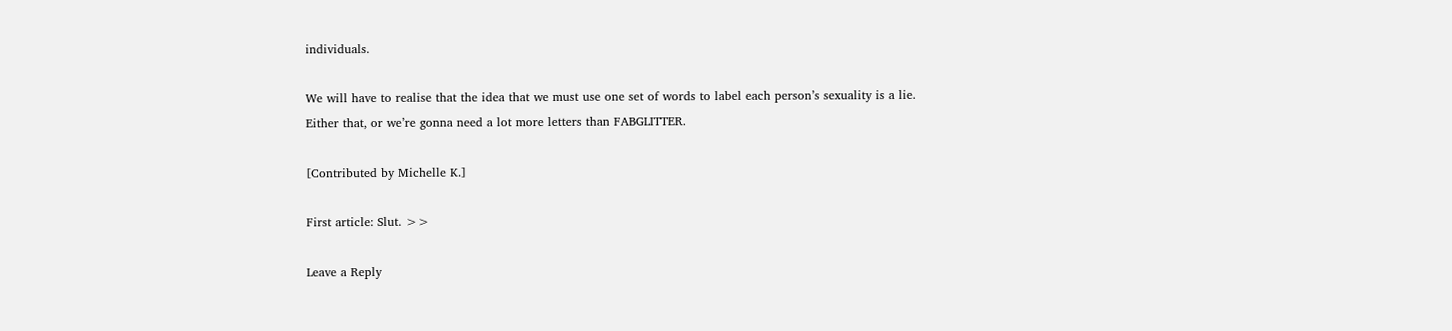individuals.

We will have to realise that the idea that we must use one set of words to label each person’s sexuality is a lie.  Either that, or we’re gonna need a lot more letters than FABGLITTER.

[Contributed by Michelle K.]

First article: Slut. >>

Leave a Reply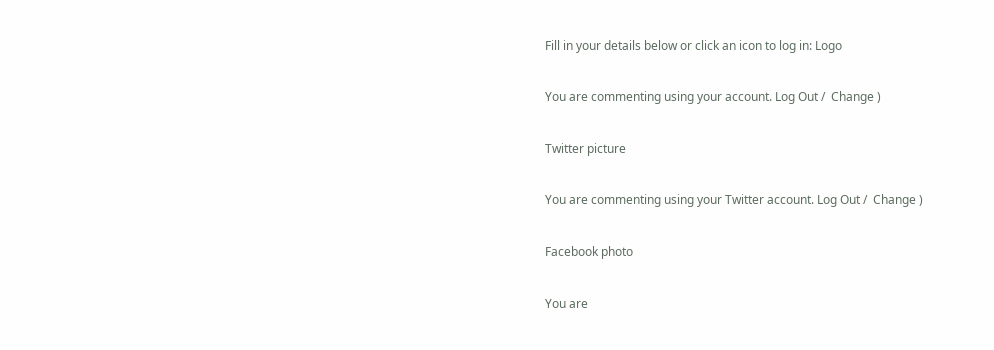Fill in your details below or click an icon to log in: Logo

You are commenting using your account. Log Out /  Change )

Twitter picture

You are commenting using your Twitter account. Log Out /  Change )

Facebook photo

You are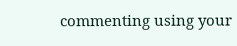commenting using your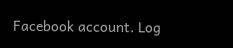Facebook account. Log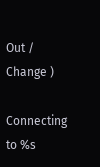Out /  Change )

Connecting to %s